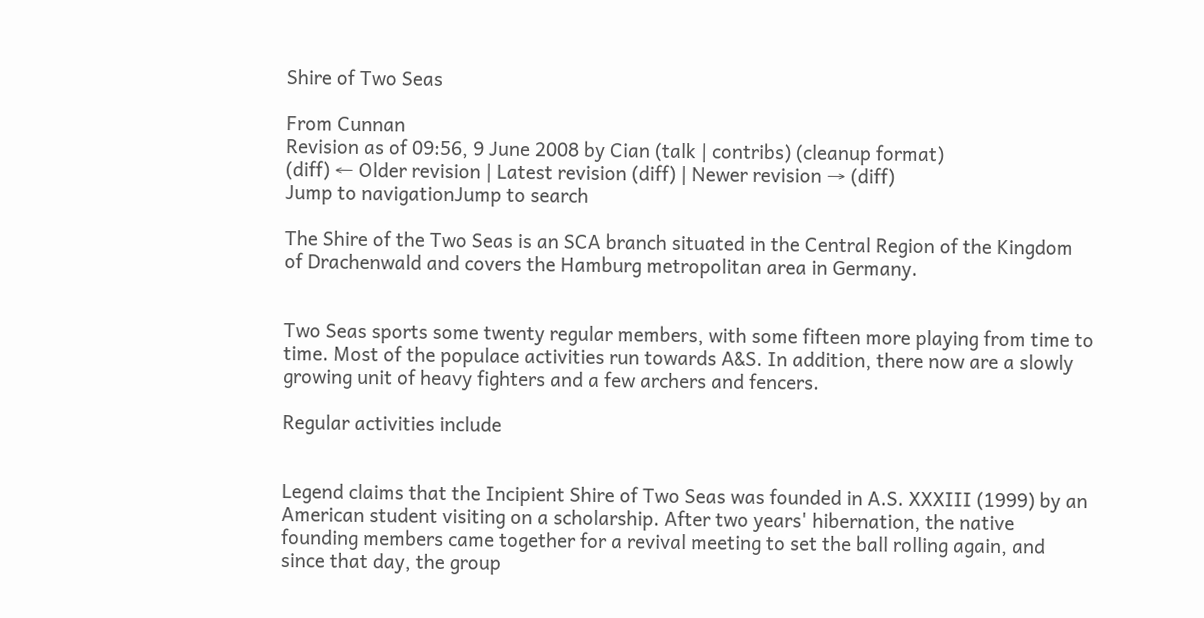Shire of Two Seas

From Cunnan
Revision as of 09:56, 9 June 2008 by Cian (talk | contribs) (cleanup format)
(diff) ← Older revision | Latest revision (diff) | Newer revision → (diff)
Jump to navigationJump to search

The Shire of the Two Seas is an SCA branch situated in the Central Region of the Kingdom of Drachenwald and covers the Hamburg metropolitan area in Germany.


Two Seas sports some twenty regular members, with some fifteen more playing from time to time. Most of the populace activities run towards A&S. In addition, there now are a slowly growing unit of heavy fighters and a few archers and fencers.

Regular activities include


Legend claims that the Incipient Shire of Two Seas was founded in A.S. XXXIII (1999) by an American student visiting on a scholarship. After two years' hibernation, the native founding members came together for a revival meeting to set the ball rolling again, and since that day, the group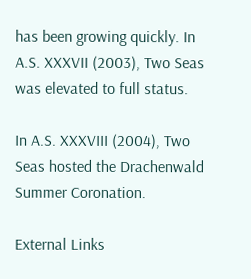has been growing quickly. In A.S. XXXVII (2003), Two Seas was elevated to full status.

In A.S. XXXVIII (2004), Two Seas hosted the Drachenwald Summer Coronation.

External Links